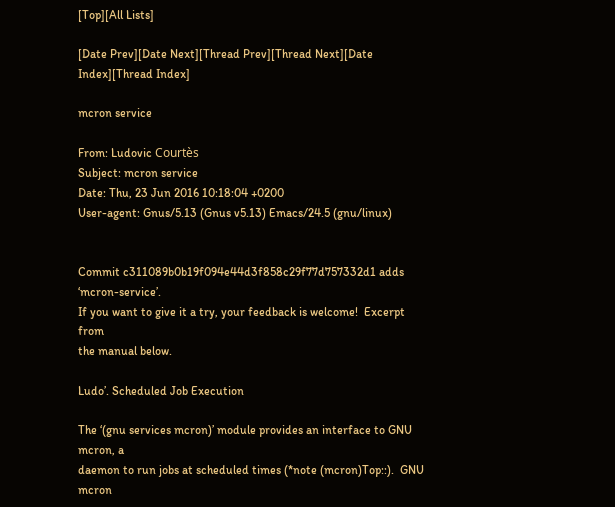[Top][All Lists]

[Date Prev][Date Next][Thread Prev][Thread Next][Date Index][Thread Index]

mcron service

From: Ludovic Courtès
Subject: mcron service
Date: Thu, 23 Jun 2016 10:18:04 +0200
User-agent: Gnus/5.13 (Gnus v5.13) Emacs/24.5 (gnu/linux)


Commit c311089b0b19f094e44d3f858c29f77d757332d1 adds ‘mcron-service’.
If you want to give it a try, your feedback is welcome!  Excerpt from
the manual below.

Ludo’. Scheduled Job Execution

The ‘(gnu services mcron)’ module provides an interface to GNU mcron, a
daemon to run jobs at scheduled times (*note (mcron)Top::).  GNU mcron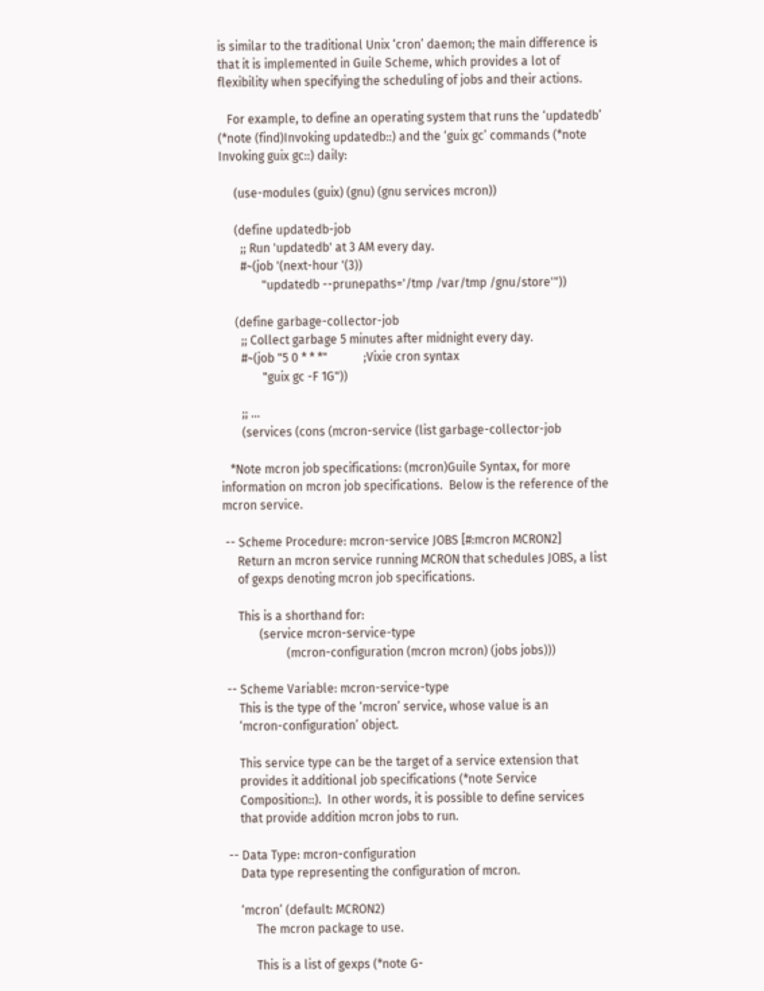is similar to the traditional Unix ‘cron’ daemon; the main difference is
that it is implemented in Guile Scheme, which provides a lot of
flexibility when specifying the scheduling of jobs and their actions.

   For example, to define an operating system that runs the ‘updatedb’
(*note (find)Invoking updatedb::) and the ‘guix gc’ commands (*note
Invoking guix gc::) daily:

     (use-modules (guix) (gnu) (gnu services mcron))

     (define updatedb-job
       ;; Run 'updatedb' at 3 AM every day.
       #~(job '(next-hour '(3))
              "updatedb --prunepaths='/tmp /var/tmp /gnu/store'"))

     (define garbage-collector-job
       ;; Collect garbage 5 minutes after midnight every day.
       #~(job "5 0 * * *"            ;Vixie cron syntax
              "guix gc -F 1G"))

       ;; ...
       (services (cons (mcron-service (list garbage-collector-job

   *Note mcron job specifications: (mcron)Guile Syntax, for more
information on mcron job specifications.  Below is the reference of the
mcron service.

 -- Scheme Procedure: mcron-service JOBS [#:mcron MCRON2]
     Return an mcron service running MCRON that schedules JOBS, a list
     of gexps denoting mcron job specifications.

     This is a shorthand for:
            (service mcron-service-type
                     (mcron-configuration (mcron mcron) (jobs jobs)))

 -- Scheme Variable: mcron-service-type
     This is the type of the ‘mcron’ service, whose value is an
     ‘mcron-configuration’ object.

     This service type can be the target of a service extension that
     provides it additional job specifications (*note Service
     Composition::).  In other words, it is possible to define services
     that provide addition mcron jobs to run.

 -- Data Type: mcron-configuration
     Data type representing the configuration of mcron.

     ‘mcron’ (default: MCRON2)
          The mcron package to use.

          This is a list of gexps (*note G-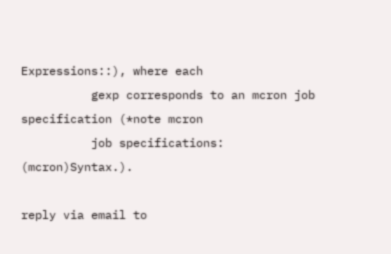Expressions::), where each
          gexp corresponds to an mcron job specification (*note mcron
          job specifications: (mcron)Syntax.).

reply via email to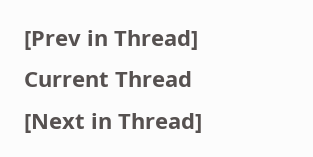[Prev in Thread] Current Thread [Next in Thread]